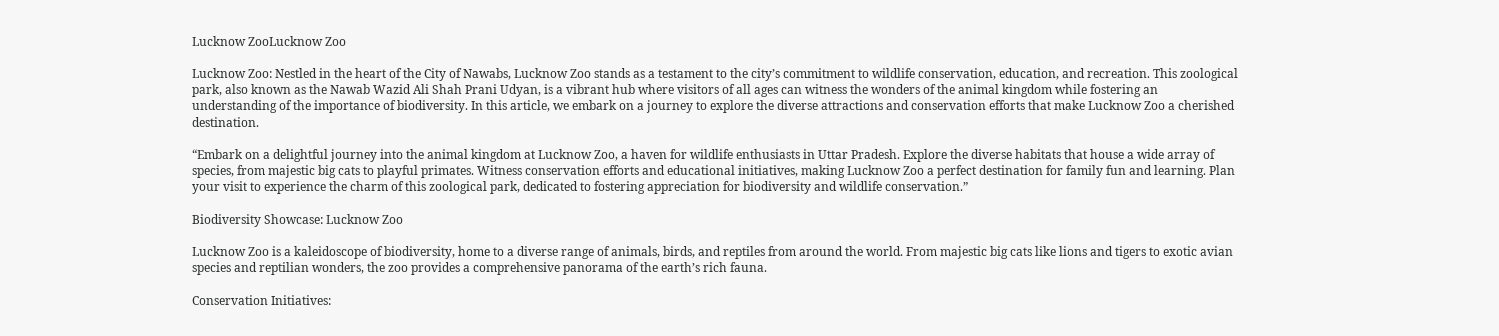Lucknow ZooLucknow Zoo

Lucknow Zoo: Nestled in the heart of the City of Nawabs, Lucknow Zoo stands as a testament to the city’s commitment to wildlife conservation, education, and recreation. This zoological park, also known as the Nawab Wazid Ali Shah Prani Udyan, is a vibrant hub where visitors of all ages can witness the wonders of the animal kingdom while fostering an understanding of the importance of biodiversity. In this article, we embark on a journey to explore the diverse attractions and conservation efforts that make Lucknow Zoo a cherished destination.

“Embark on a delightful journey into the animal kingdom at Lucknow Zoo, a haven for wildlife enthusiasts in Uttar Pradesh. Explore the diverse habitats that house a wide array of species, from majestic big cats to playful primates. Witness conservation efforts and educational initiatives, making Lucknow Zoo a perfect destination for family fun and learning. Plan your visit to experience the charm of this zoological park, dedicated to fostering appreciation for biodiversity and wildlife conservation.”

Biodiversity Showcase: Lucknow Zoo

Lucknow Zoo is a kaleidoscope of biodiversity, home to a diverse range of animals, birds, and reptiles from around the world. From majestic big cats like lions and tigers to exotic avian species and reptilian wonders, the zoo provides a comprehensive panorama of the earth’s rich fauna.

Conservation Initiatives: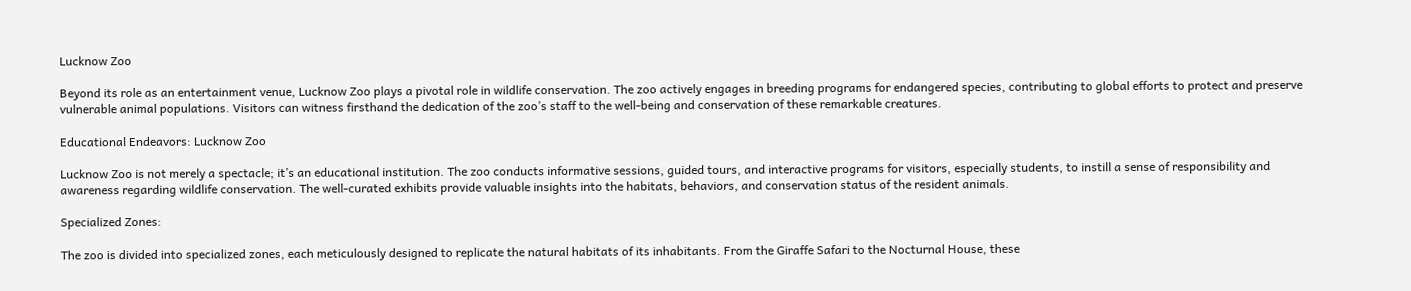Lucknow Zoo

Beyond its role as an entertainment venue, Lucknow Zoo plays a pivotal role in wildlife conservation. The zoo actively engages in breeding programs for endangered species, contributing to global efforts to protect and preserve vulnerable animal populations. Visitors can witness firsthand the dedication of the zoo’s staff to the well-being and conservation of these remarkable creatures.

Educational Endeavors: Lucknow Zoo

Lucknow Zoo is not merely a spectacle; it’s an educational institution. The zoo conducts informative sessions, guided tours, and interactive programs for visitors, especially students, to instill a sense of responsibility and awareness regarding wildlife conservation. The well-curated exhibits provide valuable insights into the habitats, behaviors, and conservation status of the resident animals.

Specialized Zones:

The zoo is divided into specialized zones, each meticulously designed to replicate the natural habitats of its inhabitants. From the Giraffe Safari to the Nocturnal House, these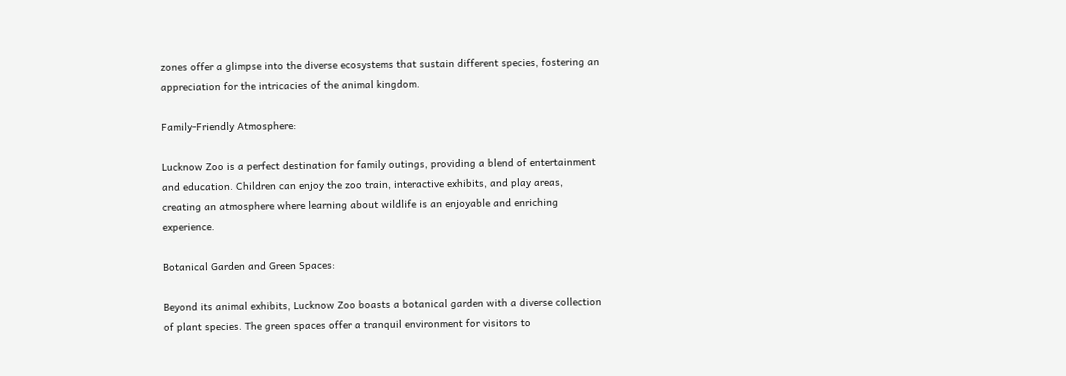zones offer a glimpse into the diverse ecosystems that sustain different species, fostering an appreciation for the intricacies of the animal kingdom.

Family-Friendly Atmosphere:

Lucknow Zoo is a perfect destination for family outings, providing a blend of entertainment and education. Children can enjoy the zoo train, interactive exhibits, and play areas, creating an atmosphere where learning about wildlife is an enjoyable and enriching experience.

Botanical Garden and Green Spaces:

Beyond its animal exhibits, Lucknow Zoo boasts a botanical garden with a diverse collection of plant species. The green spaces offer a tranquil environment for visitors to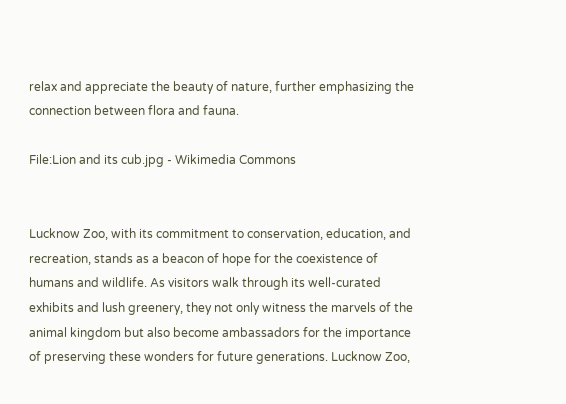relax and appreciate the beauty of nature, further emphasizing the connection between flora and fauna.

File:Lion and its cub.jpg - Wikimedia Commons


Lucknow Zoo, with its commitment to conservation, education, and recreation, stands as a beacon of hope for the coexistence of humans and wildlife. As visitors walk through its well-curated exhibits and lush greenery, they not only witness the marvels of the animal kingdom but also become ambassadors for the importance of preserving these wonders for future generations. Lucknow Zoo,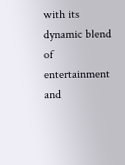with its dynamic blend of entertainment and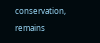conservation, remains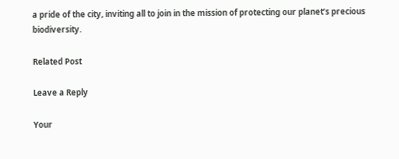a pride of the city, inviting all to join in the mission of protecting our planet’s precious biodiversity.

Related Post

Leave a Reply

Your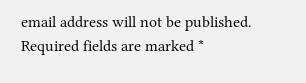email address will not be published. Required fields are marked *